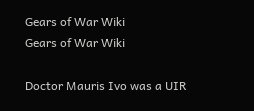Gears of War Wiki
Gears of War Wiki

Doctor Mauris Ivo was a UIR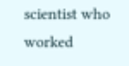scientist who worked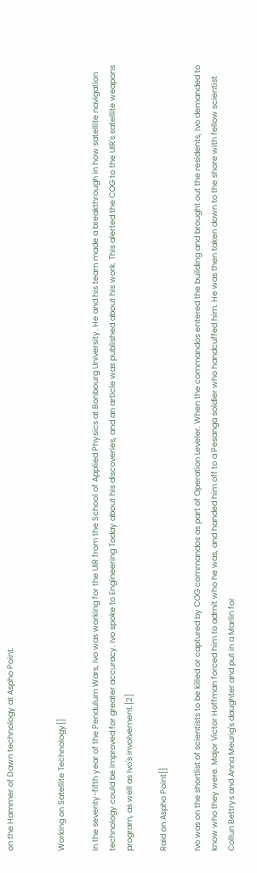on the Hammer of Dawn technology at Aspho Point.


Working on Satellite Technology[]

In the seventy-fifth year of the Pendulum Wars, Ivo was working for the UIR from the School of Applied Physics at Bonbourg University. He and his team made a breakthrough in how satellite navigation technology could be improved for greater accuracy. Ivo spoke to Engineering Today about his discoveries, and an article was published about his work. This alerted the COG to the UIR's satellite weapons program, as well as Ivo's involvement.[2]

Raid on Aspho Point[]

Ivo was on the shortlist of scientists to be killed or captured by COG commandos as part of Operation Leveler. When the commandos entered the building and brought out the residents, Ivo demanded to know who they were. Major Victor Hoffman forced him to admit who he was, and handed him off to a Pesanga soldier who handcuffed him. He was then taken down to the shore with fellow scientist Collun Bettrys and Anna Meurig's daughter and put in a Marlin for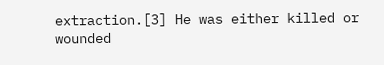extraction.[3] He was either killed or wounded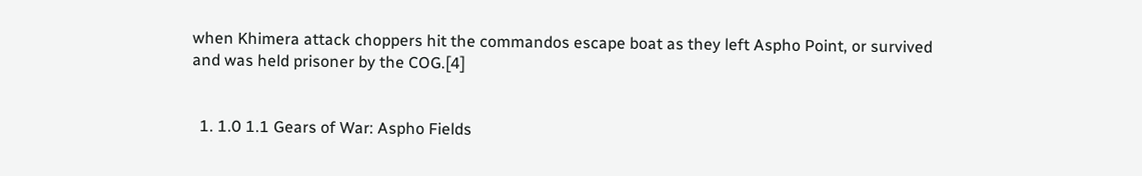when Khimera attack choppers hit the commandos escape boat as they left Aspho Point, or survived and was held prisoner by the COG.[4]


  1. 1.0 1.1 Gears of War: Aspho Fields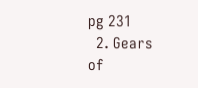pg 231
  2. Gears of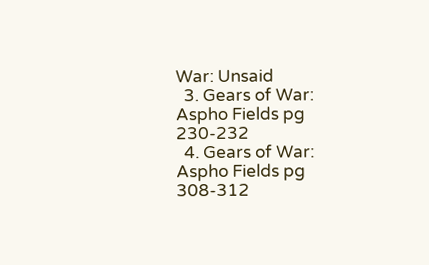War: Unsaid
  3. Gears of War: Aspho Fields pg 230-232
  4. Gears of War: Aspho Fields pg 308-312